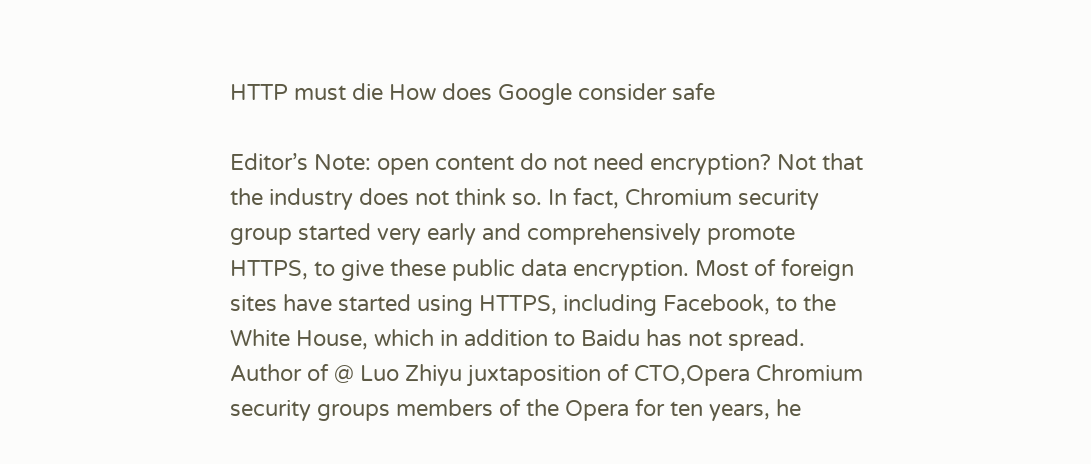HTTP must die How does Google consider safe

Editor’s Note: open content do not need encryption? Not that the industry does not think so. In fact, Chromium security group started very early and comprehensively promote HTTPS, to give these public data encryption. Most of foreign sites have started using HTTPS, including Facebook, to the White House, which in addition to Baidu has not spread. Author of @ Luo Zhiyu juxtaposition of CTO,Opera Chromium security groups members of the Opera for ten years, he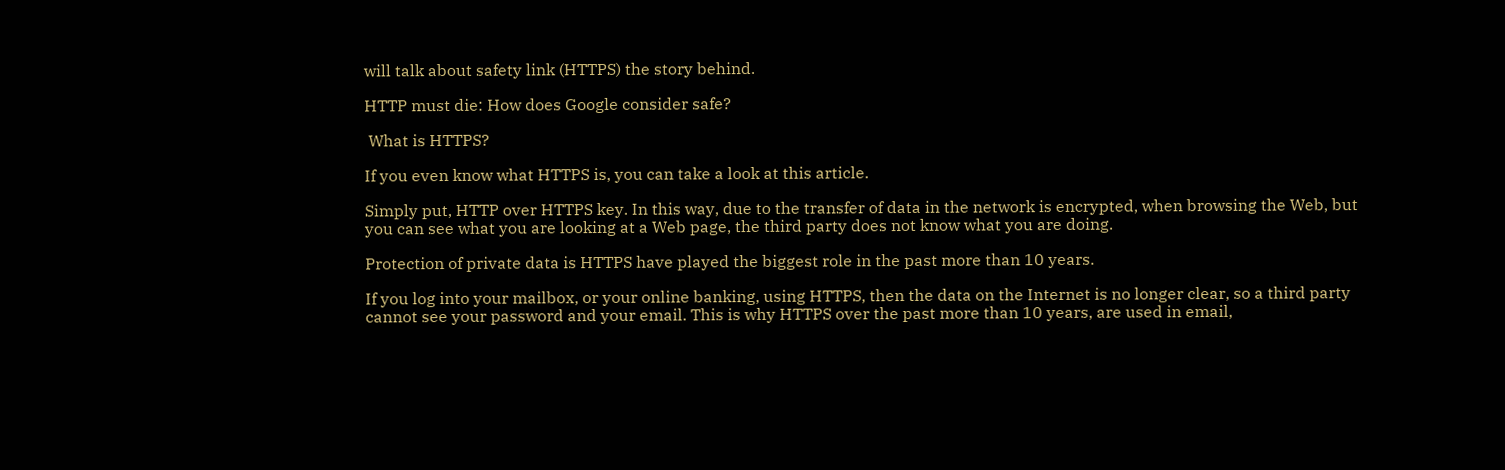will talk about safety link (HTTPS) the story behind.

HTTP must die: How does Google consider safe?

 What is HTTPS?

If you even know what HTTPS is, you can take a look at this article.

Simply put, HTTP over HTTPS key. In this way, due to the transfer of data in the network is encrypted, when browsing the Web, but you can see what you are looking at a Web page, the third party does not know what you are doing.

Protection of private data is HTTPS have played the biggest role in the past more than 10 years.

If you log into your mailbox, or your online banking, using HTTPS, then the data on the Internet is no longer clear, so a third party cannot see your password and your email. This is why HTTPS over the past more than 10 years, are used in email,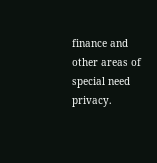finance and other areas of special need privacy.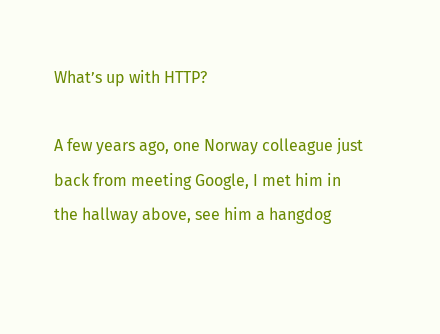What’s up with HTTP?

A few years ago, one Norway colleague just back from meeting Google, I met him in the hallway above, see him a hangdog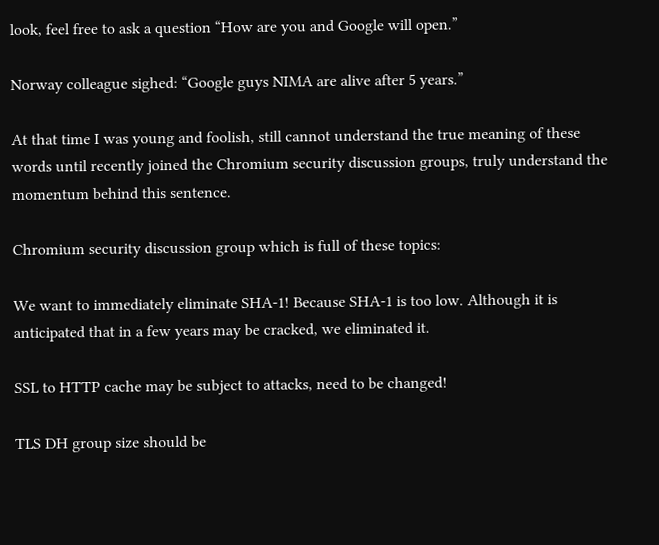look, feel free to ask a question “How are you and Google will open.”

Norway colleague sighed: “Google guys NIMA are alive after 5 years.”

At that time I was young and foolish, still cannot understand the true meaning of these words until recently joined the Chromium security discussion groups, truly understand the momentum behind this sentence.

Chromium security discussion group which is full of these topics:

We want to immediately eliminate SHA-1! Because SHA-1 is too low. Although it is anticipated that in a few years may be cracked, we eliminated it.

SSL to HTTP cache may be subject to attacks, need to be changed!

TLS DH group size should be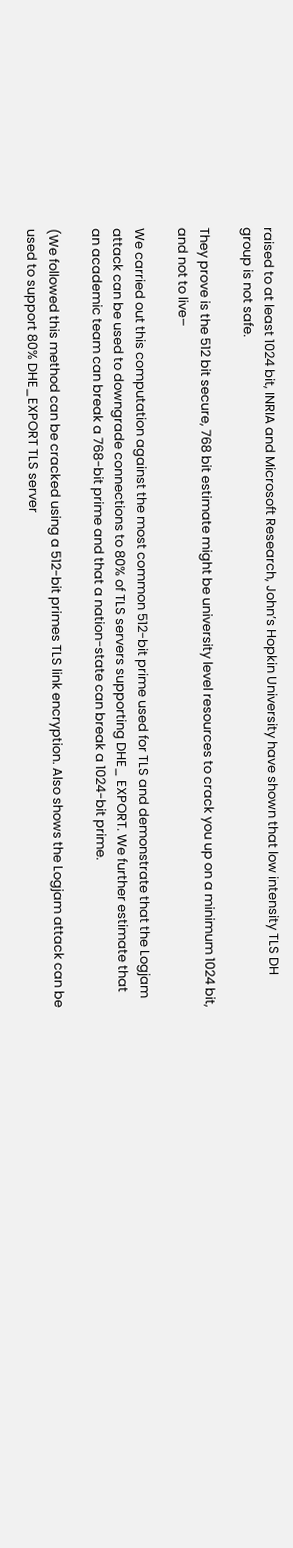raised to at least 1024 bit, INRIA and Microsoft Research, John’s Hopkin University have shown that low intensity TLS DH group is not safe.

They prove is the 512 bit secure, 768 bit estimate might be university level resources to crack you up on a minimum 1024 bit, and not to live–

We carried out this computation against the most common 512-bit prime used for TLS and demonstrate that the Logjam attack can be used to downgrade connections to 80% of TLS servers supporting DHE_ EXPORT. We further estimate that an academic team can break a 768-bit prime and that a nation-state can break a 1024-bit prime.

(We followed this method can be cracked using a 512-bit primes TLS link encryption. Also shows the Logjam attack can be used to support 80% DHE_EXPORT TLS server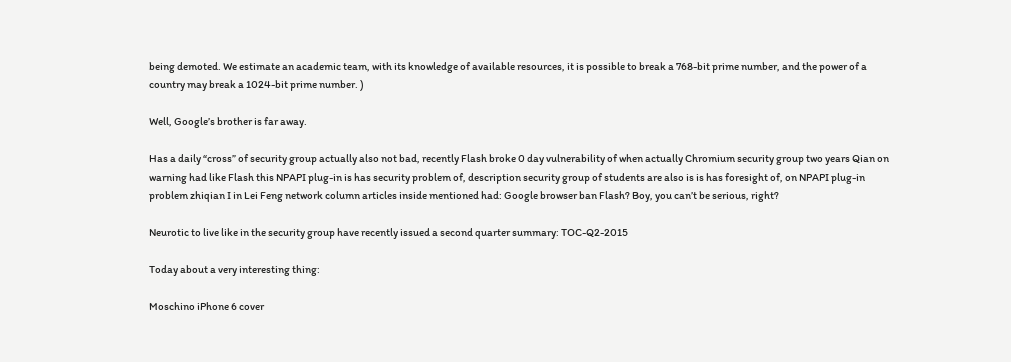being demoted. We estimate an academic team, with its knowledge of available resources, it is possible to break a 768-bit prime number, and the power of a country may break a 1024-bit prime number. )

Well, Google’s brother is far away.

Has a daily “cross” of security group actually also not bad, recently Flash broke 0 day vulnerability of when actually Chromium security group two years Qian on warning had like Flash this NPAPI plug-in is has security problem of, description security group of students are also is is has foresight of, on NPAPI plug-in problem zhiqian I in Lei Feng network column articles inside mentioned had: Google browser ban Flash? Boy, you can’t be serious, right?

Neurotic to live like in the security group have recently issued a second quarter summary: TOC-Q2-2015

Today about a very interesting thing:

Moschino iPhone 6 cover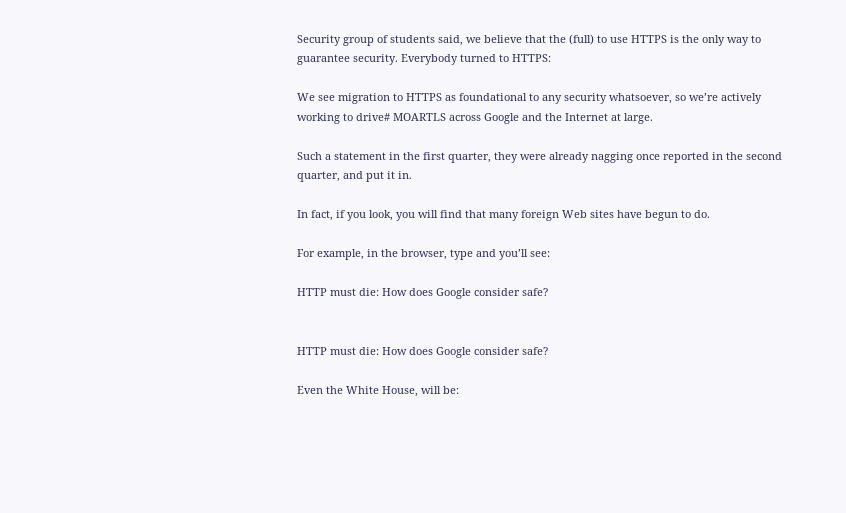Security group of students said, we believe that the (full) to use HTTPS is the only way to guarantee security. Everybody turned to HTTPS:

We see migration to HTTPS as foundational to any security whatsoever, so we’re actively working to drive# MOARTLS across Google and the Internet at large.

Such a statement in the first quarter, they were already nagging once reported in the second quarter, and put it in.

In fact, if you look, you will find that many foreign Web sites have begun to do.

For example, in the browser, type and you’ll see:

HTTP must die: How does Google consider safe?


HTTP must die: How does Google consider safe?

Even the White House, will be: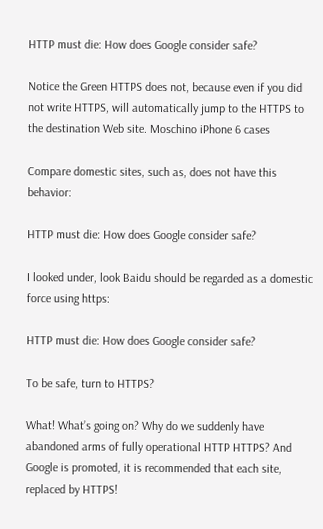HTTP must die: How does Google consider safe?

Notice the Green HTTPS does not, because even if you did not write HTTPS, will automatically jump to the HTTPS to the destination Web site. Moschino iPhone 6 cases

Compare domestic sites, such as, does not have this behavior:

HTTP must die: How does Google consider safe?

I looked under, look Baidu should be regarded as a domestic force using https:

HTTP must die: How does Google consider safe?

To be safe, turn to HTTPS?

What! What’s going on? Why do we suddenly have abandoned arms of fully operational HTTP HTTPS? And Google is promoted, it is recommended that each site, replaced by HTTPS!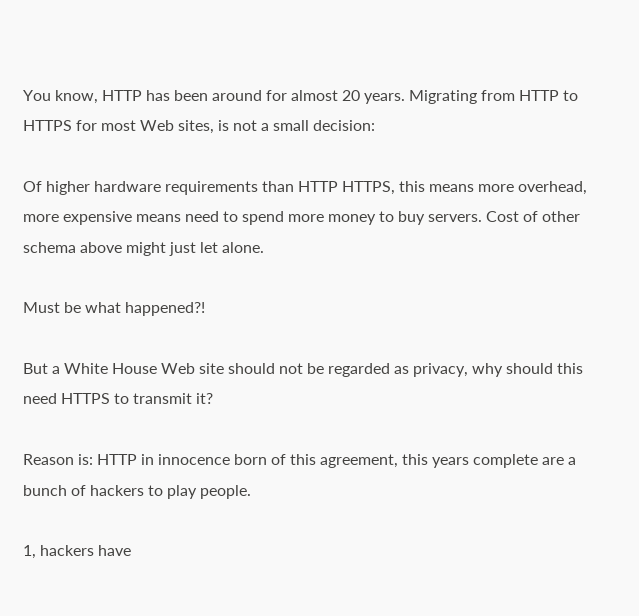You know, HTTP has been around for almost 20 years. Migrating from HTTP to HTTPS for most Web sites, is not a small decision:

Of higher hardware requirements than HTTP HTTPS, this means more overhead, more expensive means need to spend more money to buy servers. Cost of other schema above might just let alone.

Must be what happened?!

But a White House Web site should not be regarded as privacy, why should this need HTTPS to transmit it?

Reason is: HTTP in innocence born of this agreement, this years complete are a bunch of hackers to play people.

1, hackers have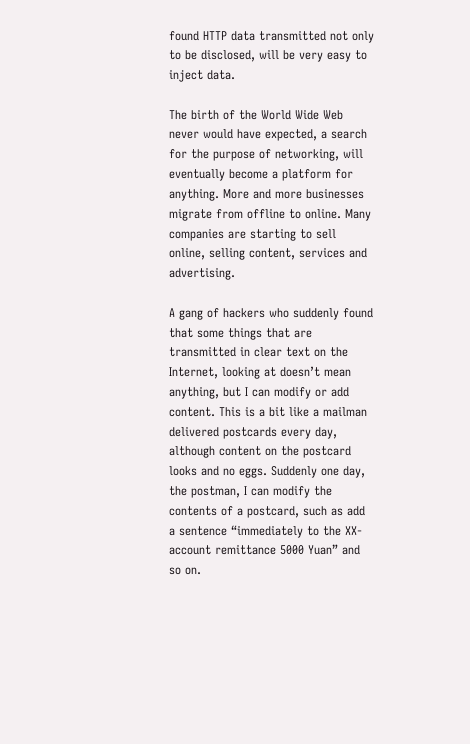found HTTP data transmitted not only to be disclosed, will be very easy to inject data.

The birth of the World Wide Web never would have expected, a search for the purpose of networking, will eventually become a platform for anything. More and more businesses migrate from offline to online. Many companies are starting to sell online, selling content, services and advertising.

A gang of hackers who suddenly found that some things that are transmitted in clear text on the Internet, looking at doesn’t mean anything, but I can modify or add content. This is a bit like a mailman delivered postcards every day, although content on the postcard looks and no eggs. Suddenly one day, the postman, I can modify the contents of a postcard, such as add a sentence “immediately to the XX-account remittance 5000 Yuan” and so on.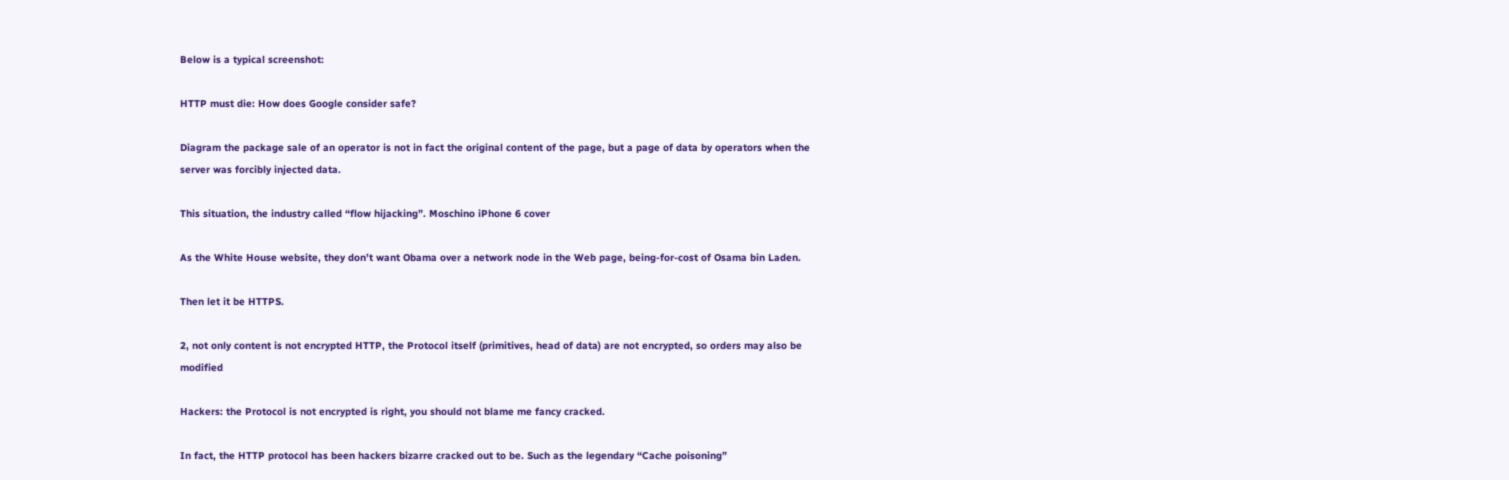Below is a typical screenshot:

HTTP must die: How does Google consider safe?

Diagram the package sale of an operator is not in fact the original content of the page, but a page of data by operators when the server was forcibly injected data.

This situation, the industry called “flow hijacking”. Moschino iPhone 6 cover

As the White House website, they don’t want Obama over a network node in the Web page, being-for-cost of Osama bin Laden.

Then let it be HTTPS.

2, not only content is not encrypted HTTP, the Protocol itself (primitives, head of data) are not encrypted, so orders may also be modified

Hackers: the Protocol is not encrypted is right, you should not blame me fancy cracked.

In fact, the HTTP protocol has been hackers bizarre cracked out to be. Such as the legendary “Cache poisoning”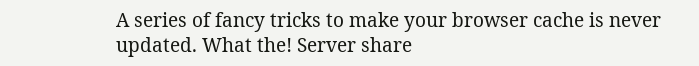A series of fancy tricks to make your browser cache is never updated. What the! Server share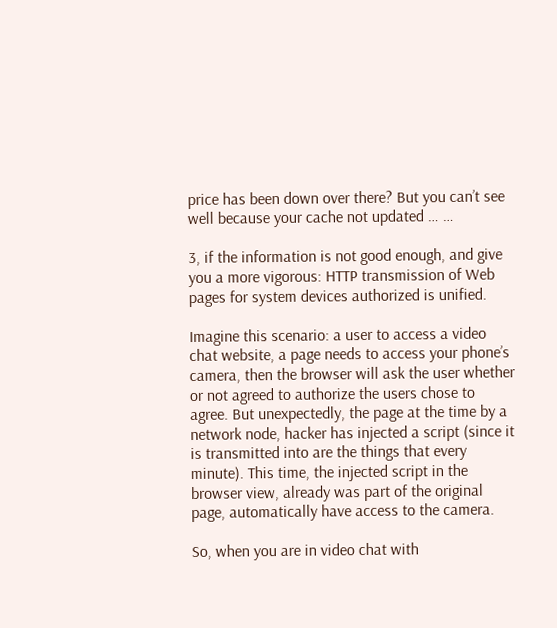price has been down over there? But you can’t see well because your cache not updated … …

3, if the information is not good enough, and give you a more vigorous: HTTP transmission of Web pages for system devices authorized is unified.

Imagine this scenario: a user to access a video chat website, a page needs to access your phone’s camera, then the browser will ask the user whether or not agreed to authorize the users chose to agree. But unexpectedly, the page at the time by a network node, hacker has injected a script (since it is transmitted into are the things that every minute). This time, the injected script in the browser view, already was part of the original page, automatically have access to the camera.

So, when you are in video chat with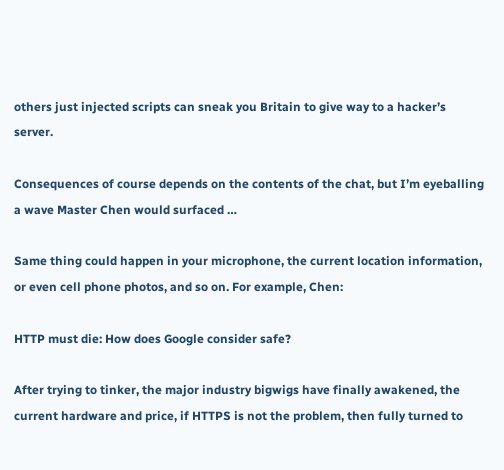others just injected scripts can sneak you Britain to give way to a hacker’s server.

Consequences of course depends on the contents of the chat, but I’m eyeballing a wave Master Chen would surfaced …

Same thing could happen in your microphone, the current location information, or even cell phone photos, and so on. For example, Chen:

HTTP must die: How does Google consider safe?

After trying to tinker, the major industry bigwigs have finally awakened, the current hardware and price, if HTTPS is not the problem, then fully turned to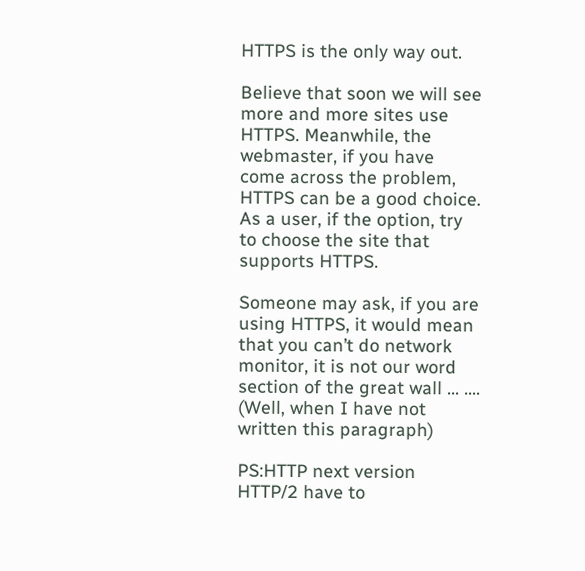HTTPS is the only way out.

Believe that soon we will see more and more sites use HTTPS. Meanwhile, the webmaster, if you have come across the problem, HTTPS can be a good choice. As a user, if the option, try to choose the site that supports HTTPS.

Someone may ask, if you are using HTTPS, it would mean that you can’t do network monitor, it is not our word section of the great wall … …. (Well, when I have not written this paragraph)

PS:HTTP next version HTTP/2 have to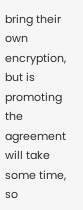bring their own encryption, but is promoting the agreement will take some time, so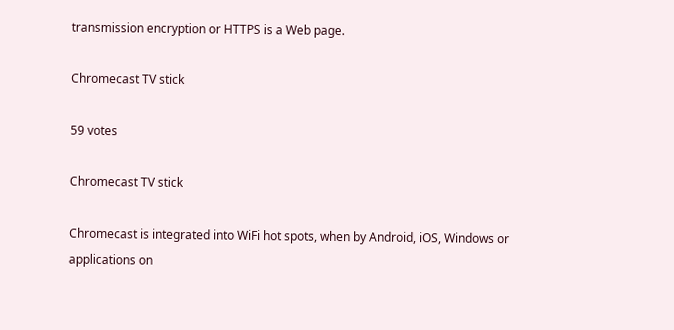transmission encryption or HTTPS is a Web page.

Chromecast TV stick

59 votes

Chromecast TV stick

Chromecast is integrated into WiFi hot spots, when by Android, iOS, Windows or applications on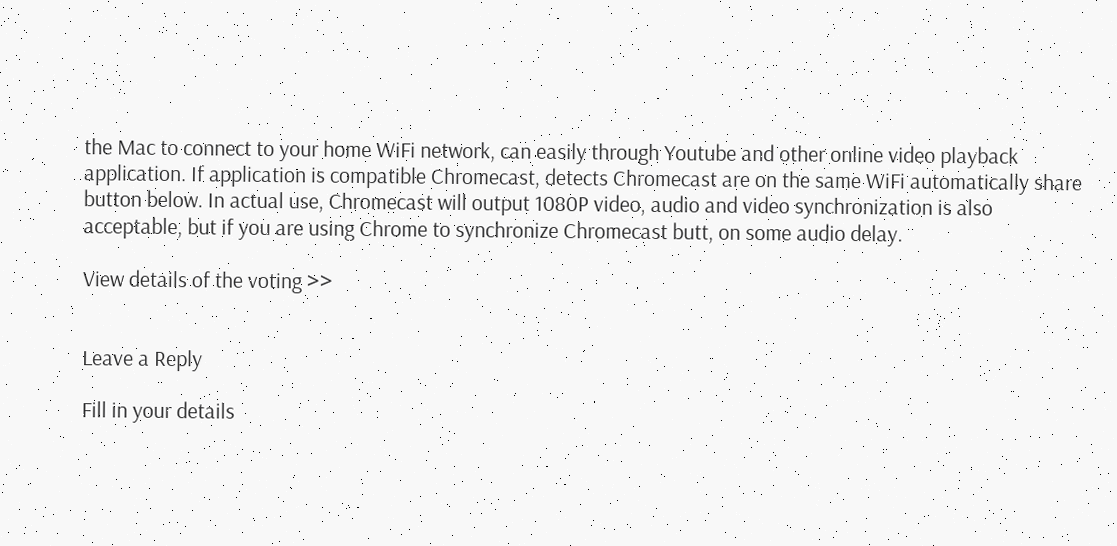the Mac to connect to your home WiFi network, can easily through Youtube and other online video playback application. If application is compatible Chromecast, detects Chromecast are on the same WiFi automatically share button below. In actual use, Chromecast will output 1080P video, audio and video synchronization is also acceptable, but if you are using Chrome to synchronize Chromecast butt, on some audio delay.

View details of the voting >>


Leave a Reply

Fill in your details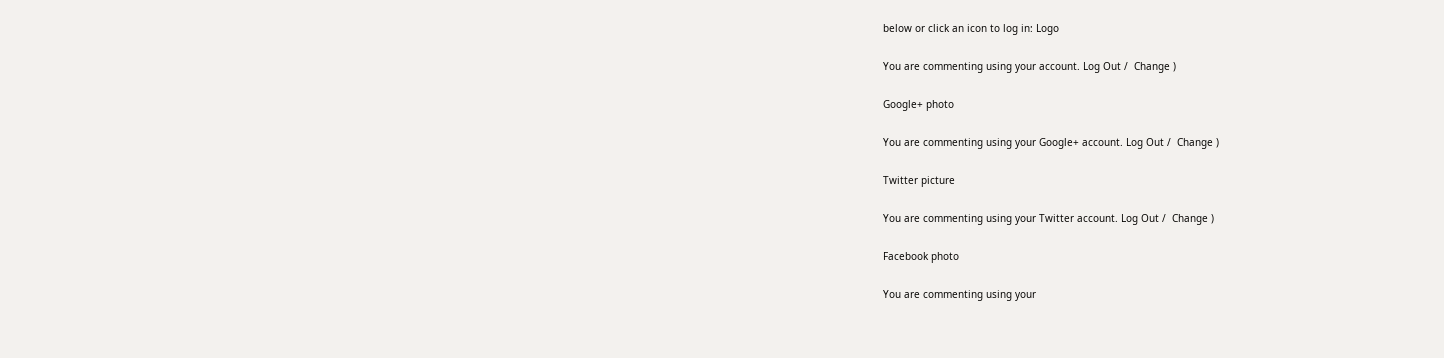below or click an icon to log in: Logo

You are commenting using your account. Log Out /  Change )

Google+ photo

You are commenting using your Google+ account. Log Out /  Change )

Twitter picture

You are commenting using your Twitter account. Log Out /  Change )

Facebook photo

You are commenting using your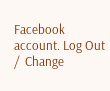Facebook account. Log Out /  Change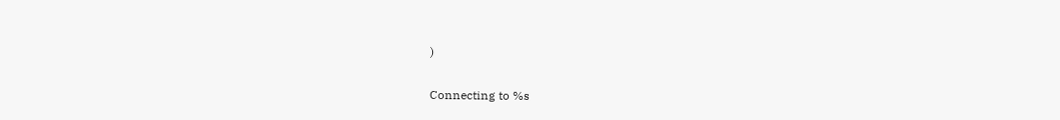)


Connecting to %s